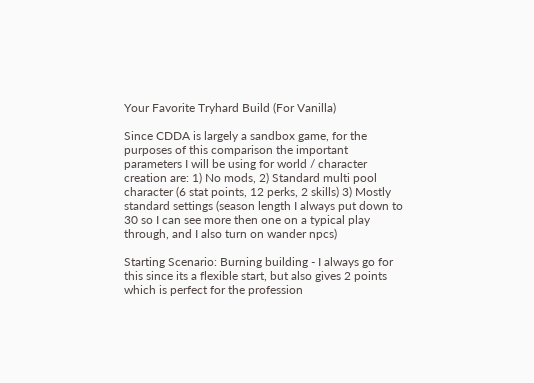Your Favorite Tryhard Build (For Vanilla)

Since CDDA is largely a sandbox game, for the purposes of this comparison the important parameters I will be using for world / character creation are: 1) No mods, 2) Standard multi pool character (6 stat points, 12 perks, 2 skills) 3) Mostly standard settings (season length I always put down to 30 so I can see more then one on a typical play through, and I also turn on wander npcs)

Starting Scenario: Burning building - I always go for this since its a flexible start, but also gives 2 points which is perfect for the profession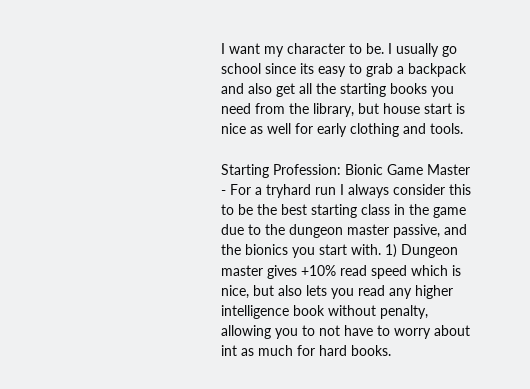I want my character to be. I usually go school since its easy to grab a backpack and also get all the starting books you need from the library, but house start is nice as well for early clothing and tools.

Starting Profession: Bionic Game Master - For a tryhard run I always consider this to be the best starting class in the game due to the dungeon master passive, and the bionics you start with. 1) Dungeon master gives +10% read speed which is nice, but also lets you read any higher intelligence book without penalty, allowing you to not have to worry about int as much for hard books.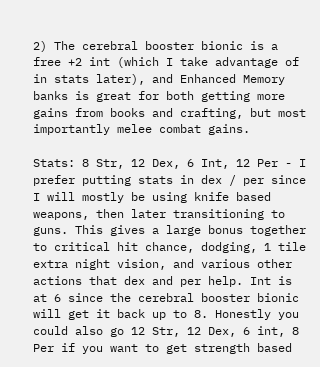2) The cerebral booster bionic is a free +2 int (which I take advantage of in stats later), and Enhanced Memory banks is great for both getting more gains from books and crafting, but most importantly melee combat gains.

Stats: 8 Str, 12 Dex, 6 Int, 12 Per - I prefer putting stats in dex / per since I will mostly be using knife based weapons, then later transitioning to guns. This gives a large bonus together to critical hit chance, dodging, 1 tile extra night vision, and various other actions that dex and per help. Int is at 6 since the cerebral booster bionic will get it back up to 8. Honestly you could also go 12 Str, 12 Dex, 6 int, 8 Per if you want to get strength based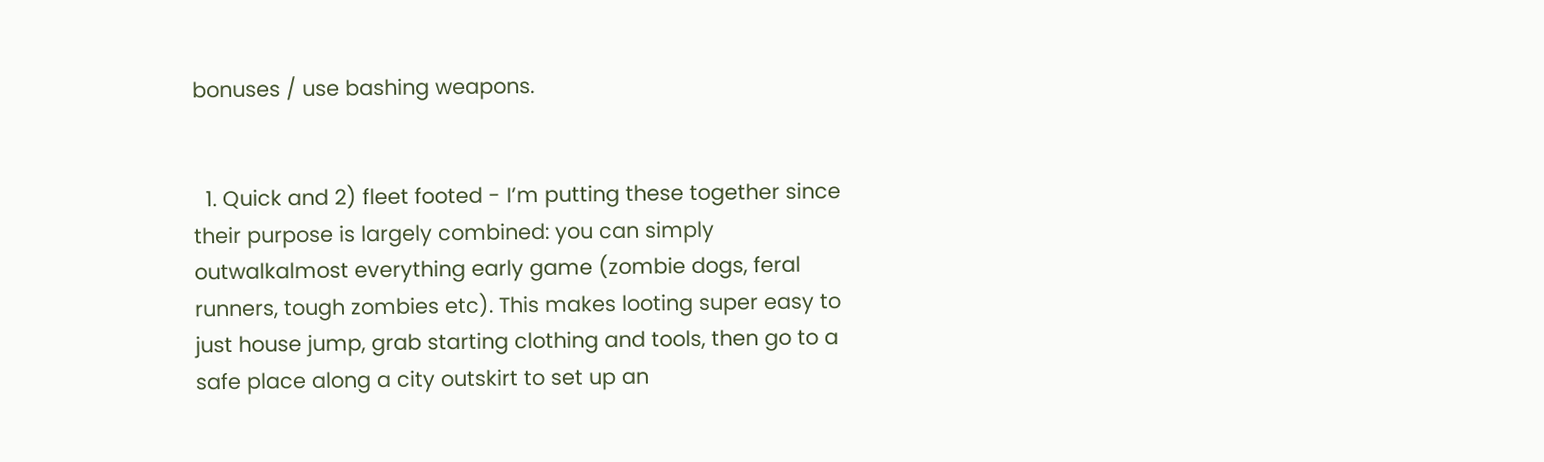bonuses / use bashing weapons.


  1. Quick and 2) fleet footed - I’m putting these together since their purpose is largely combined: you can simply outwalkalmost everything early game (zombie dogs, feral runners, tough zombies etc). This makes looting super easy to just house jump, grab starting clothing and tools, then go to a safe place along a city outskirt to set up an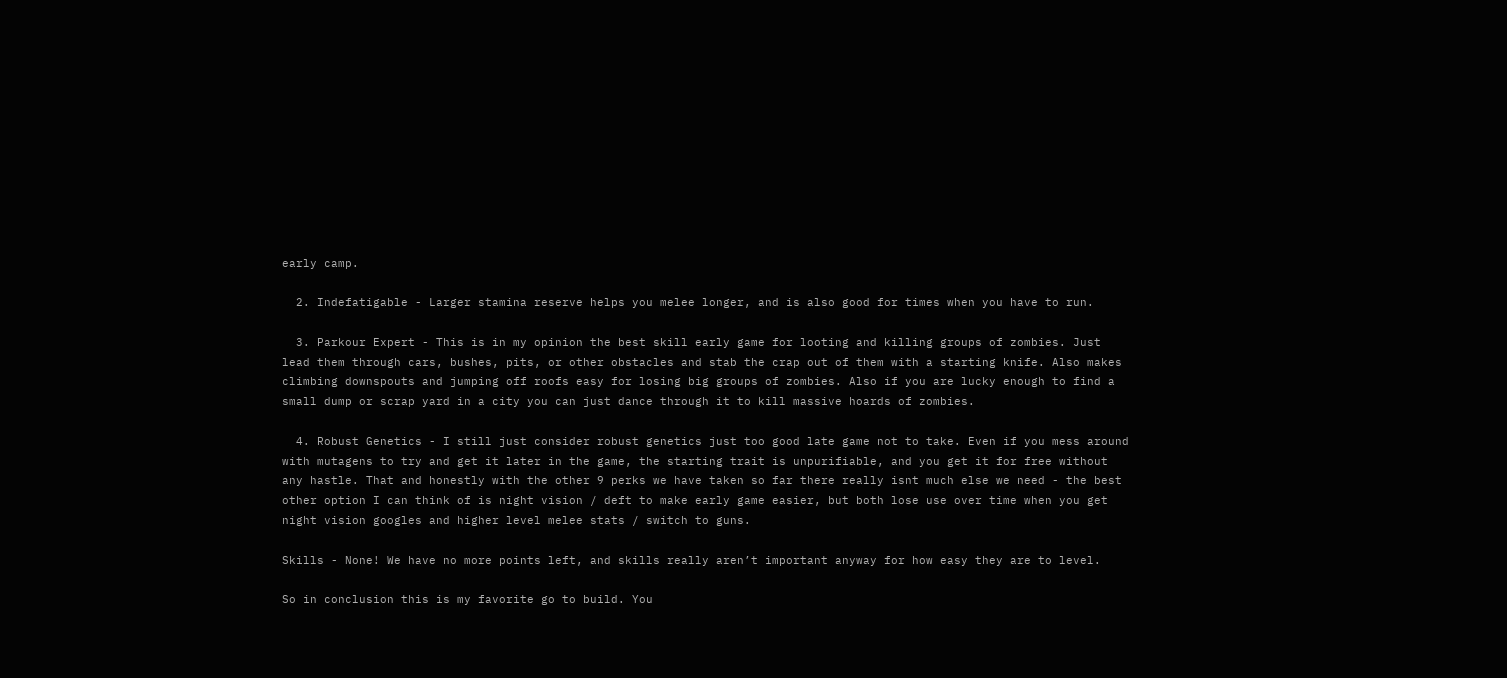early camp.

  2. Indefatigable - Larger stamina reserve helps you melee longer, and is also good for times when you have to run.

  3. Parkour Expert - This is in my opinion the best skill early game for looting and killing groups of zombies. Just lead them through cars, bushes, pits, or other obstacles and stab the crap out of them with a starting knife. Also makes climbing downspouts and jumping off roofs easy for losing big groups of zombies. Also if you are lucky enough to find a small dump or scrap yard in a city you can just dance through it to kill massive hoards of zombies.

  4. Robust Genetics - I still just consider robust genetics just too good late game not to take. Even if you mess around with mutagens to try and get it later in the game, the starting trait is unpurifiable, and you get it for free without any hastle. That and honestly with the other 9 perks we have taken so far there really isnt much else we need - the best other option I can think of is night vision / deft to make early game easier, but both lose use over time when you get night vision googles and higher level melee stats / switch to guns.

Skills - None! We have no more points left, and skills really aren’t important anyway for how easy they are to level.

So in conclusion this is my favorite go to build. You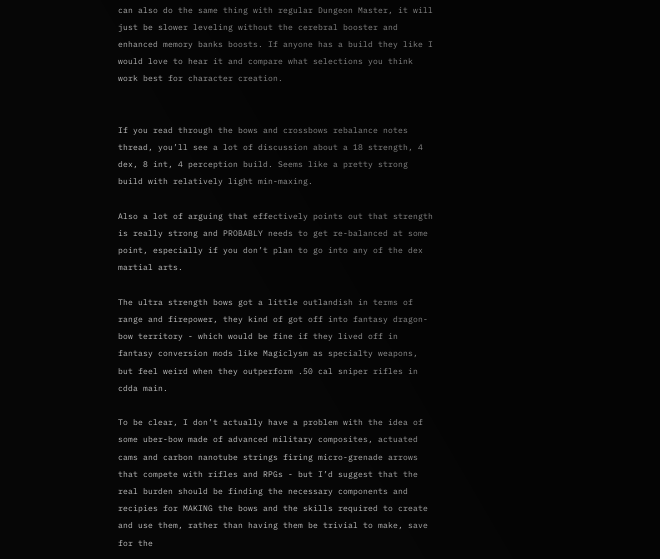can also do the same thing with regular Dungeon Master, it will just be slower leveling without the cerebral booster and enhanced memory banks boosts. If anyone has a build they like I would love to hear it and compare what selections you think work best for character creation.


If you read through the bows and crossbows rebalance notes thread, you’ll see a lot of discussion about a 18 strength, 4 dex, 8 int, 4 perception build. Seems like a pretty strong build with relatively light min-maxing.

Also a lot of arguing that effectively points out that strength is really strong and PROBABLY needs to get re-balanced at some point, especially if you don’t plan to go into any of the dex martial arts.

The ultra strength bows got a little outlandish in terms of range and firepower, they kind of got off into fantasy dragon-bow territory - which would be fine if they lived off in fantasy conversion mods like Magiclysm as specialty weapons, but feel weird when they outperform .50 cal sniper rifles in cdda main.

To be clear, I don’t actually have a problem with the idea of some uber-bow made of advanced military composites, actuated cams and carbon nanotube strings firing micro-grenade arrows that compete with rifles and RPGs - but I’d suggest that the real burden should be finding the necessary components and recipies for MAKING the bows and the skills required to create and use them, rather than having them be trivial to make, save for the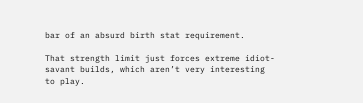bar of an absurd birth stat requirement.

That strength limit just forces extreme idiot-savant builds, which aren’t very interesting to play.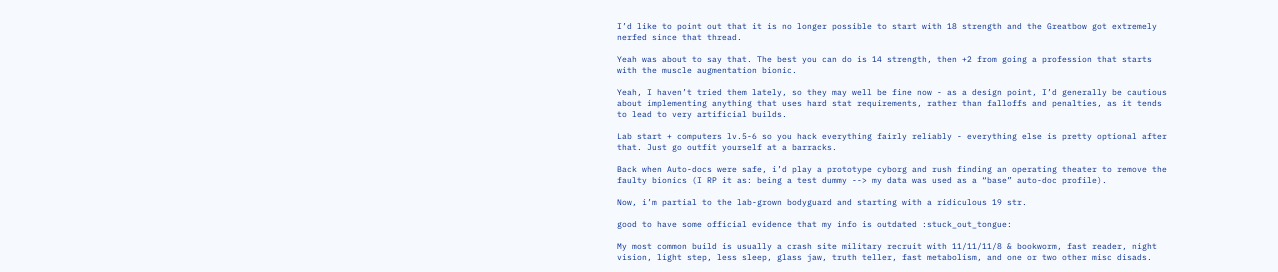I’d like to point out that it is no longer possible to start with 18 strength and the Greatbow got extremely nerfed since that thread.

Yeah was about to say that. The best you can do is 14 strength, then +2 from going a profession that starts with the muscle augmentation bionic.

Yeah, I haven’t tried them lately, so they may well be fine now - as a design point, I’d generally be cautious about implementing anything that uses hard stat requirements, rather than falloffs and penalties, as it tends to lead to very artificial builds.

Lab start + computers lv.5-6 so you hack everything fairly reliably - everything else is pretty optional after that. Just go outfit yourself at a barracks.

Back when Auto-docs were safe, i’d play a prototype cyborg and rush finding an operating theater to remove the faulty bionics (I RP it as: being a test dummy --> my data was used as a “base” auto-doc profile).

Now, i’m partial to the lab-grown bodyguard and starting with a ridiculous 19 str.

good to have some official evidence that my info is outdated :stuck_out_tongue:

My most common build is usually a crash site military recruit with 11/11/11/8 & bookworm, fast reader, night vision, light step, less sleep, glass jaw, truth teller, fast metabolism, and one or two other misc disads.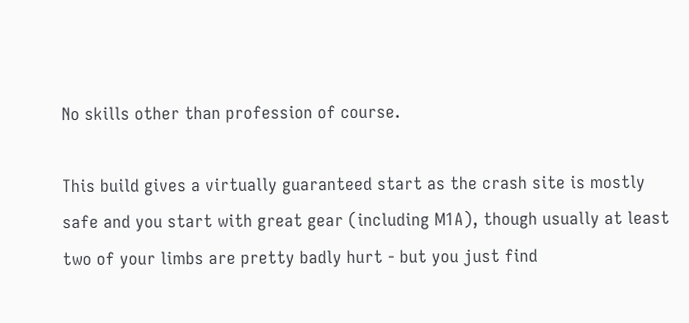No skills other than profession of course.

This build gives a virtually guaranteed start as the crash site is mostly safe and you start with great gear (including M1A), though usually at least two of your limbs are pretty badly hurt - but you just find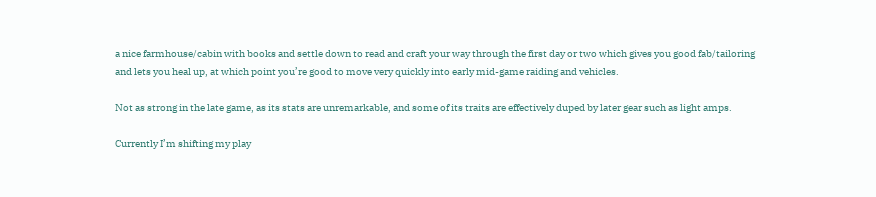a nice farmhouse/cabin with books and settle down to read and craft your way through the first day or two which gives you good fab/tailoring and lets you heal up, at which point you’re good to move very quickly into early mid-game raiding and vehicles.

Not as strong in the late game, as its stats are unremarkable, and some of its traits are effectively duped by later gear such as light amps.

Currently I’m shifting my play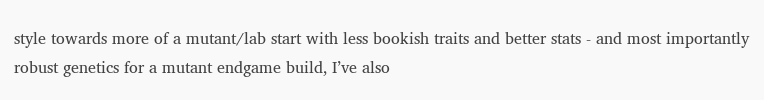style towards more of a mutant/lab start with less bookish traits and better stats - and most importantly robust genetics for a mutant endgame build, I’ve also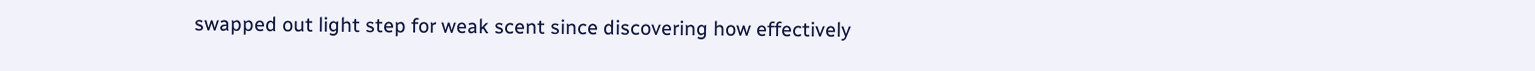swapped out light step for weak scent since discovering how effectively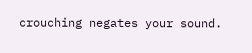crouching negates your sound.